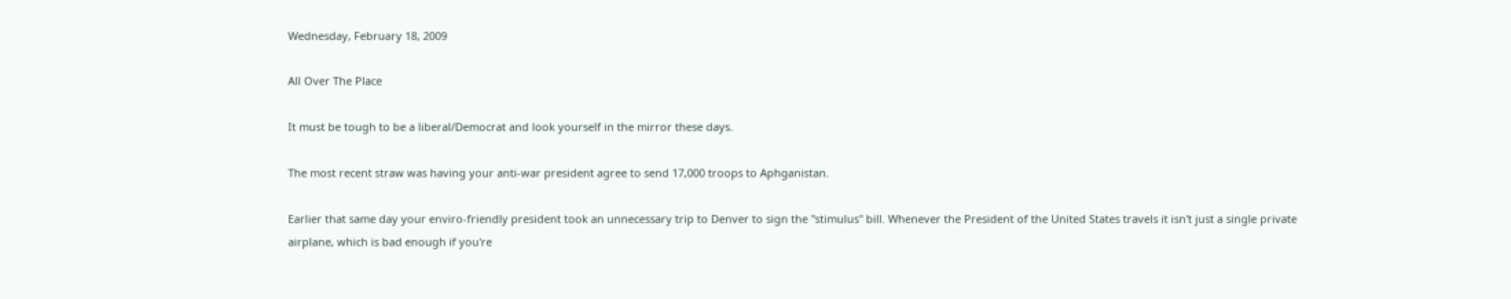Wednesday, February 18, 2009

All Over The Place

It must be tough to be a liberal/Democrat and look yourself in the mirror these days.

The most recent straw was having your anti-war president agree to send 17,000 troops to Aphganistan.

Earlier that same day your enviro-friendly president took an unnecessary trip to Denver to sign the "stimulus" bill. Whenever the President of the United States travels it isn't just a single private airplane, which is bad enough if you're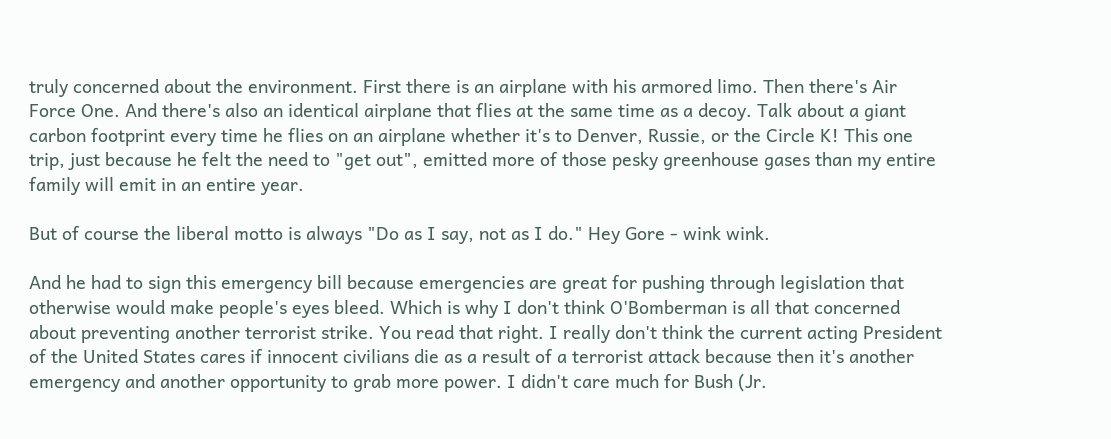truly concerned about the environment. First there is an airplane with his armored limo. Then there's Air Force One. And there's also an identical airplane that flies at the same time as a decoy. Talk about a giant carbon footprint every time he flies on an airplane whether it's to Denver, Russie, or the Circle K! This one trip, just because he felt the need to "get out", emitted more of those pesky greenhouse gases than my entire family will emit in an entire year.

But of course the liberal motto is always "Do as I say, not as I do." Hey Gore - wink wink.

And he had to sign this emergency bill because emergencies are great for pushing through legislation that otherwise would make people's eyes bleed. Which is why I don't think O'Bomberman is all that concerned about preventing another terrorist strike. You read that right. I really don't think the current acting President of the United States cares if innocent civilians die as a result of a terrorist attack because then it's another emergency and another opportunity to grab more power. I didn't care much for Bush (Jr.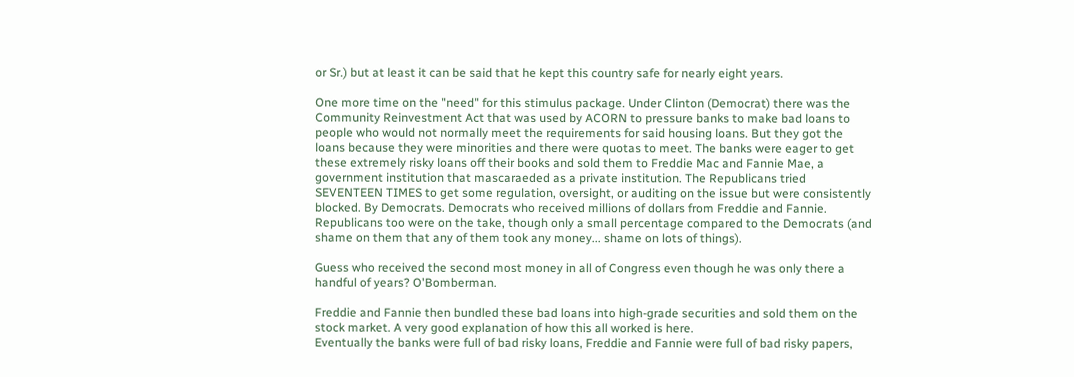or Sr.) but at least it can be said that he kept this country safe for nearly eight years.

One more time on the "need" for this stimulus package. Under Clinton (Democrat) there was the Community Reinvestment Act that was used by ACORN to pressure banks to make bad loans to people who would not normally meet the requirements for said housing loans. But they got the loans because they were minorities and there were quotas to meet. The banks were eager to get these extremely risky loans off their books and sold them to Freddie Mac and Fannie Mae, a government institution that mascaraeded as a private institution. The Republicans tried SEVENTEEN TIMES to get some regulation, oversight, or auditing on the issue but were consistently blocked. By Democrats. Democrats who received millions of dollars from Freddie and Fannie. Republicans too were on the take, though only a small percentage compared to the Democrats (and shame on them that any of them took any money... shame on lots of things).

Guess who received the second most money in all of Congress even though he was only there a handful of years? O'Bomberman.

Freddie and Fannie then bundled these bad loans into high-grade securities and sold them on the stock market. A very good explanation of how this all worked is here.
Eventually the banks were full of bad risky loans, Freddie and Fannie were full of bad risky papers,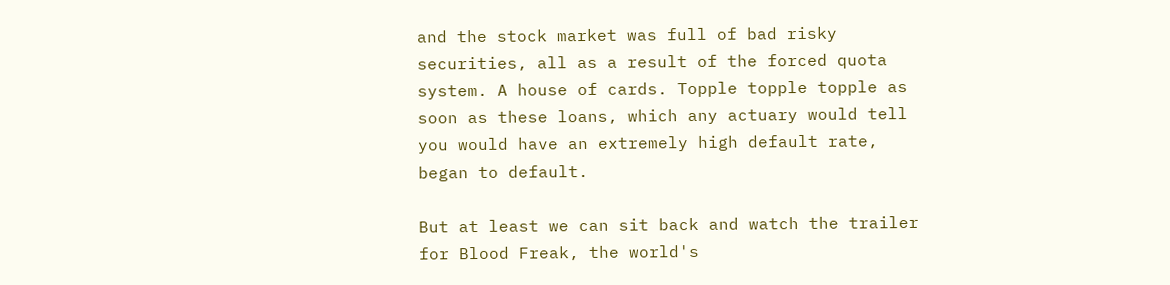and the stock market was full of bad risky securities, all as a result of the forced quota system. A house of cards. Topple topple topple as soon as these loans, which any actuary would tell you would have an extremely high default rate, began to default.

But at least we can sit back and watch the trailer for Blood Freak, the world's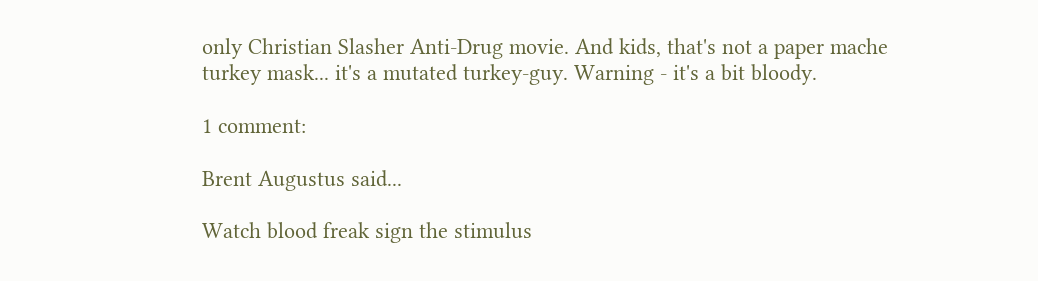only Christian Slasher Anti-Drug movie. And kids, that's not a paper mache turkey mask... it's a mutated turkey-guy. Warning - it's a bit bloody.

1 comment:

Brent Augustus said...

Watch blood freak sign the stimulus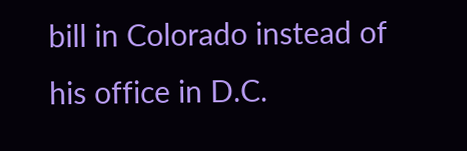bill in Colorado instead of his office in D.C.